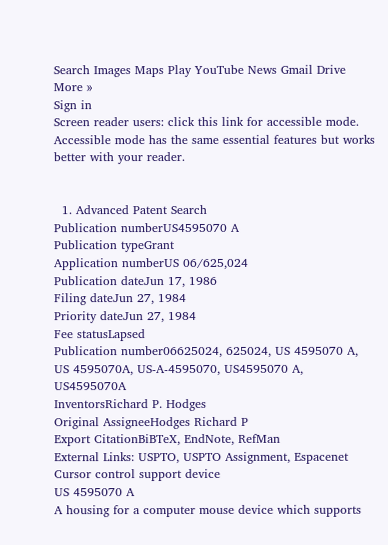Search Images Maps Play YouTube News Gmail Drive More »
Sign in
Screen reader users: click this link for accessible mode. Accessible mode has the same essential features but works better with your reader.


  1. Advanced Patent Search
Publication numberUS4595070 A
Publication typeGrant
Application numberUS 06/625,024
Publication dateJun 17, 1986
Filing dateJun 27, 1984
Priority dateJun 27, 1984
Fee statusLapsed
Publication number06625024, 625024, US 4595070 A, US 4595070A, US-A-4595070, US4595070 A, US4595070A
InventorsRichard P. Hodges
Original AssigneeHodges Richard P
Export CitationBiBTeX, EndNote, RefMan
External Links: USPTO, USPTO Assignment, Espacenet
Cursor control support device
US 4595070 A
A housing for a computer mouse device which supports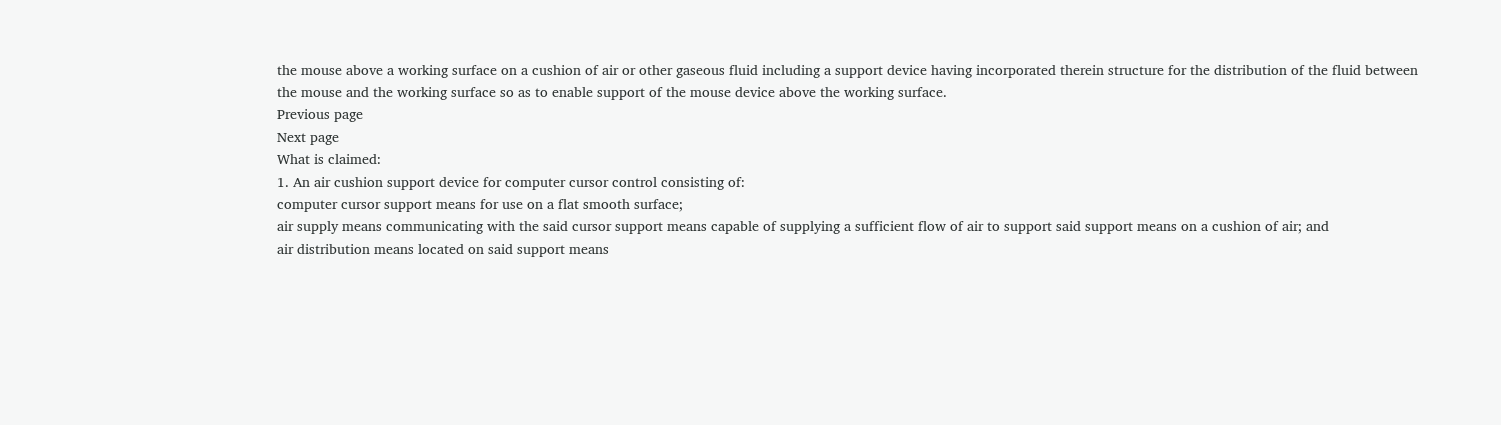the mouse above a working surface on a cushion of air or other gaseous fluid including a support device having incorporated therein structure for the distribution of the fluid between the mouse and the working surface so as to enable support of the mouse device above the working surface.
Previous page
Next page
What is claimed:
1. An air cushion support device for computer cursor control consisting of:
computer cursor support means for use on a flat smooth surface;
air supply means communicating with the said cursor support means capable of supplying a sufficient flow of air to support said support means on a cushion of air; and
air distribution means located on said support means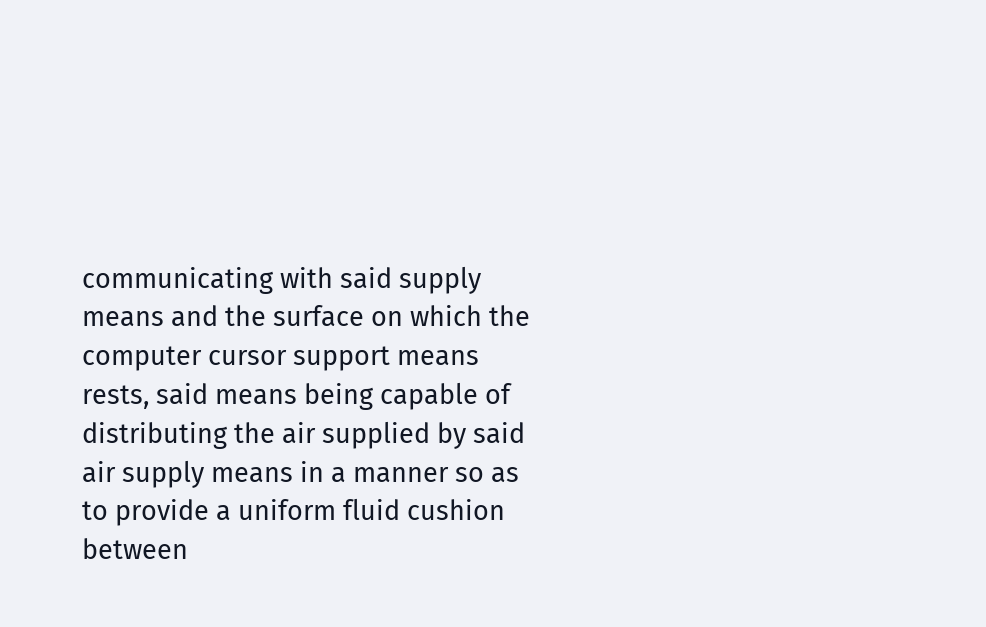communicating with said supply means and the surface on which the computer cursor support means rests, said means being capable of distributing the air supplied by said air supply means in a manner so as to provide a uniform fluid cushion between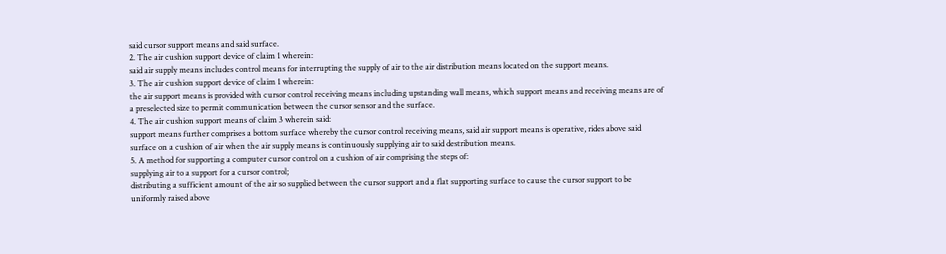said cursor support means and said surface.
2. The air cushion support device of claim 1 wherein:
said air supply means includes control means for interrupting the supply of air to the air distribution means located on the support means.
3. The air cushion support device of claim 1 wherein:
the air support means is provided with cursor control receiving means including upstanding wall means, which support means and receiving means are of a preselected size to permit communication between the cursor sensor and the surface.
4. The air cushion support means of claim 3 wherein said:
support means further comprises a bottom surface whereby the cursor control receiving means, said air support means is operative, rides above said surface on a cushion of air when the air supply means is continuously supplying air to said destribution means.
5. A method for supporting a computer cursor control on a cushion of air comprising the steps of:
supplying air to a support for a cursor control;
distributing a sufficient amount of the air so supplied between the cursor support and a flat supporting surface to cause the cursor support to be uniformly raised above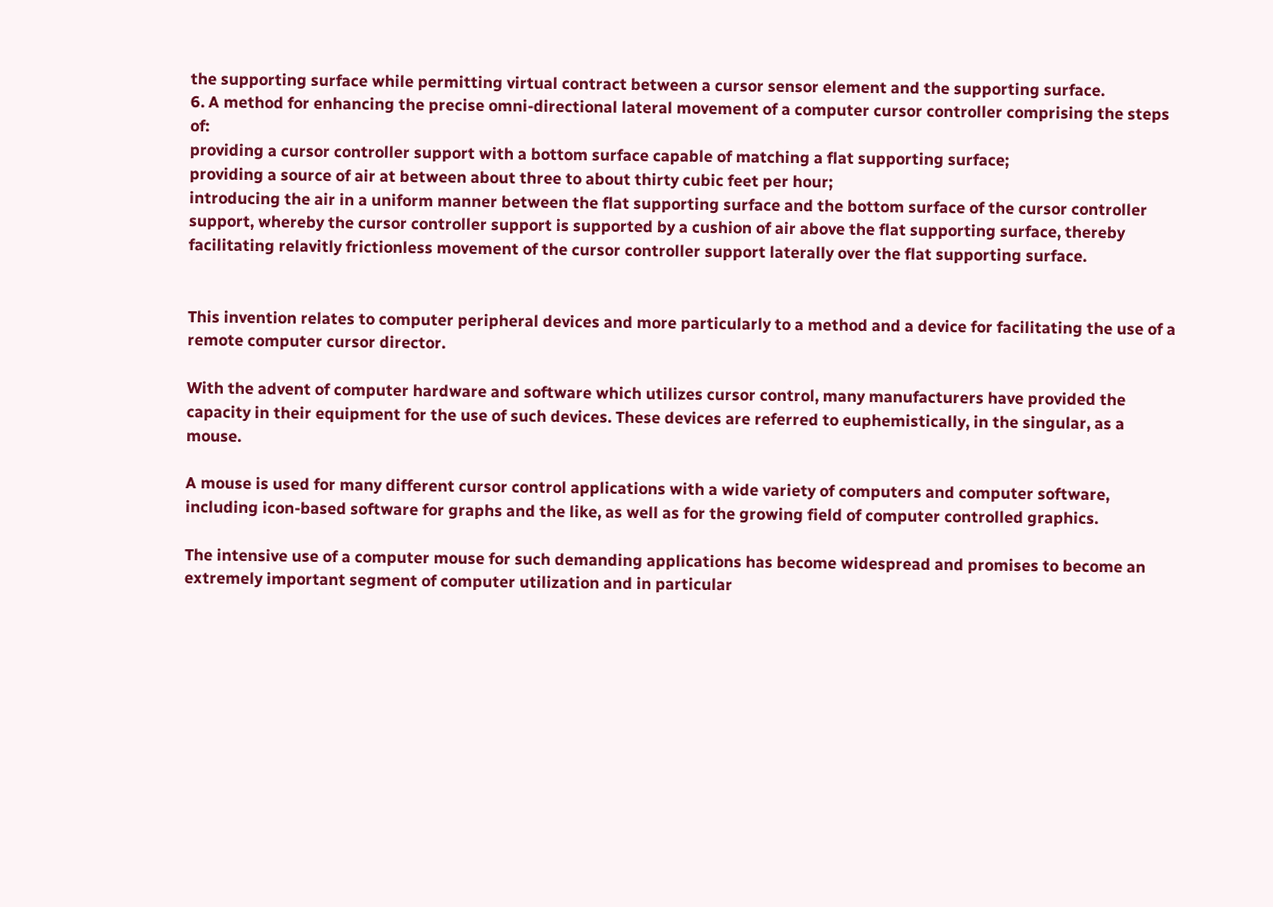the supporting surface while permitting virtual contract between a cursor sensor element and the supporting surface.
6. A method for enhancing the precise omni-directional lateral movement of a computer cursor controller comprising the steps of:
providing a cursor controller support with a bottom surface capable of matching a flat supporting surface;
providing a source of air at between about three to about thirty cubic feet per hour;
introducing the air in a uniform manner between the flat supporting surface and the bottom surface of the cursor controller support, whereby the cursor controller support is supported by a cushion of air above the flat supporting surface, thereby facilitating relavitly frictionless movement of the cursor controller support laterally over the flat supporting surface.


This invention relates to computer peripheral devices and more particularly to a method and a device for facilitating the use of a remote computer cursor director.

With the advent of computer hardware and software which utilizes cursor control, many manufacturers have provided the capacity in their equipment for the use of such devices. These devices are referred to euphemistically, in the singular, as a mouse.

A mouse is used for many different cursor control applications with a wide variety of computers and computer software, including icon-based software for graphs and the like, as well as for the growing field of computer controlled graphics.

The intensive use of a computer mouse for such demanding applications has become widespread and promises to become an extremely important segment of computer utilization and in particular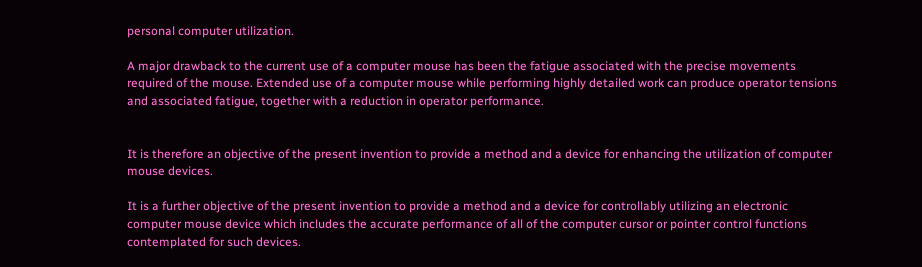personal computer utilization.

A major drawback to the current use of a computer mouse has been the fatigue associated with the precise movements required of the mouse. Extended use of a computer mouse while performing highly detailed work can produce operator tensions and associated fatigue, together with a reduction in operator performance.


It is therefore an objective of the present invention to provide a method and a device for enhancing the utilization of computer mouse devices.

It is a further objective of the present invention to provide a method and a device for controllably utilizing an electronic computer mouse device which includes the accurate performance of all of the computer cursor or pointer control functions contemplated for such devices.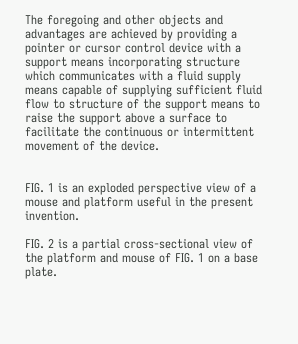The foregoing and other objects and advantages are achieved by providing a pointer or cursor control device with a support means incorporating structure which communicates with a fluid supply means capable of supplying sufficient fluid flow to structure of the support means to raise the support above a surface to facilitate the continuous or intermittent movement of the device.


FIG. 1 is an exploded perspective view of a mouse and platform useful in the present invention.

FIG. 2 is a partial cross-sectional view of the platform and mouse of FIG. 1 on a base plate.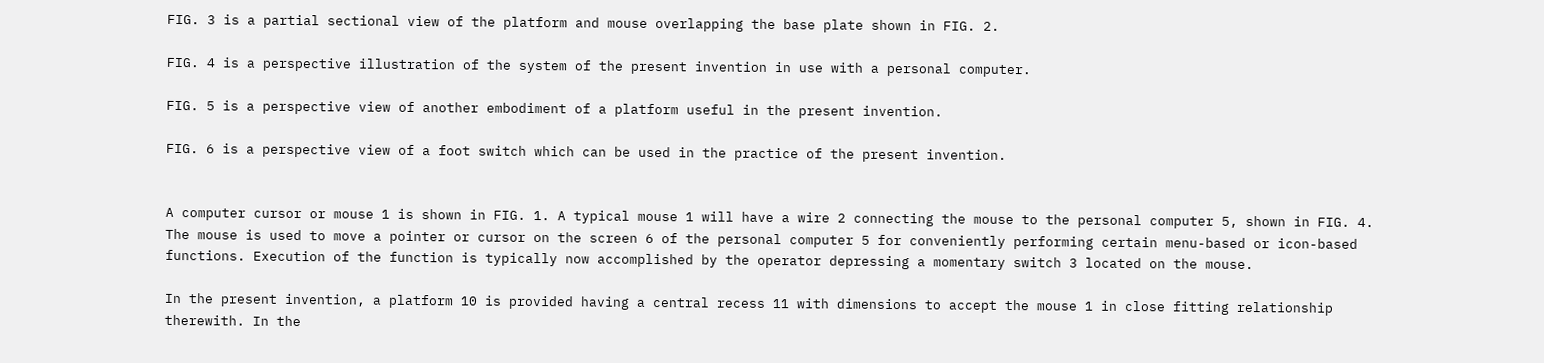FIG. 3 is a partial sectional view of the platform and mouse overlapping the base plate shown in FIG. 2.

FIG. 4 is a perspective illustration of the system of the present invention in use with a personal computer.

FIG. 5 is a perspective view of another embodiment of a platform useful in the present invention.

FIG. 6 is a perspective view of a foot switch which can be used in the practice of the present invention.


A computer cursor or mouse 1 is shown in FIG. 1. A typical mouse 1 will have a wire 2 connecting the mouse to the personal computer 5, shown in FIG. 4. The mouse is used to move a pointer or cursor on the screen 6 of the personal computer 5 for conveniently performing certain menu-based or icon-based functions. Execution of the function is typically now accomplished by the operator depressing a momentary switch 3 located on the mouse.

In the present invention, a platform 10 is provided having a central recess 11 with dimensions to accept the mouse 1 in close fitting relationship therewith. In the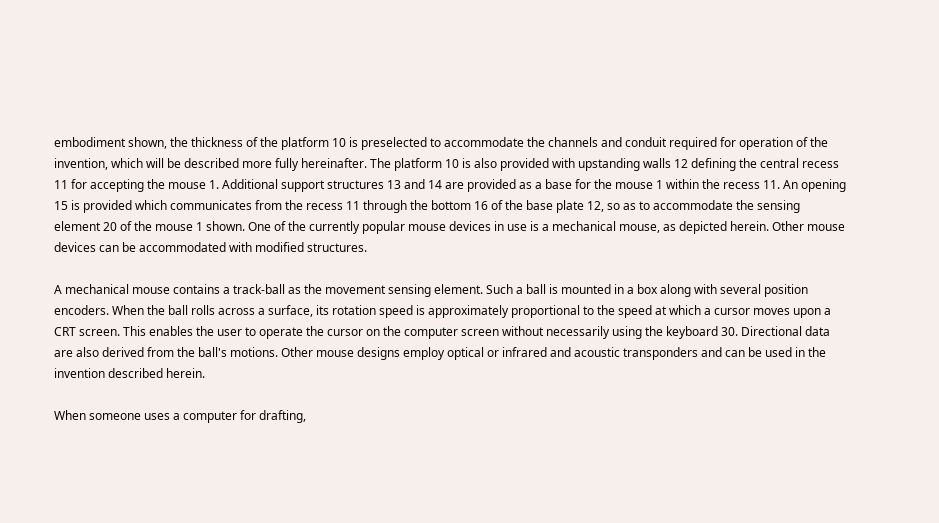embodiment shown, the thickness of the platform 10 is preselected to accommodate the channels and conduit required for operation of the invention, which will be described more fully hereinafter. The platform 10 is also provided with upstanding walls 12 defining the central recess 11 for accepting the mouse 1. Additional support structures 13 and 14 are provided as a base for the mouse 1 within the recess 11. An opening 15 is provided which communicates from the recess 11 through the bottom 16 of the base plate 12, so as to accommodate the sensing element 20 of the mouse 1 shown. One of the currently popular mouse devices in use is a mechanical mouse, as depicted herein. Other mouse devices can be accommodated with modified structures.

A mechanical mouse contains a track-ball as the movement sensing element. Such a ball is mounted in a box along with several position encoders. When the ball rolls across a surface, its rotation speed is approximately proportional to the speed at which a cursor moves upon a CRT screen. This enables the user to operate the cursor on the computer screen without necessarily using the keyboard 30. Directional data are also derived from the ball's motions. Other mouse designs employ optical or infrared and acoustic transponders and can be used in the invention described herein.

When someone uses a computer for drafting,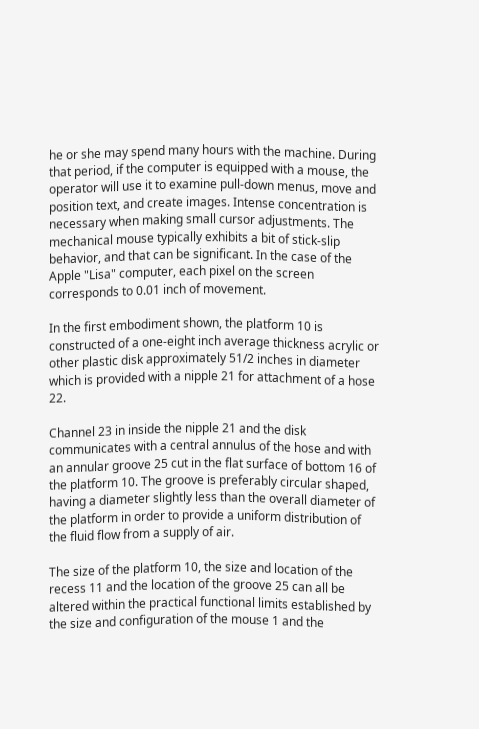he or she may spend many hours with the machine. During that period, if the computer is equipped with a mouse, the operator will use it to examine pull-down menus, move and position text, and create images. Intense concentration is necessary when making small cursor adjustments. The mechanical mouse typically exhibits a bit of stick-slip behavior, and that can be significant. In the case of the Apple "Lisa" computer, each pixel on the screen corresponds to 0.01 inch of movement.

In the first embodiment shown, the platform 10 is constructed of a one-eight inch average thickness acrylic or other plastic disk approximately 51/2 inches in diameter which is provided with a nipple 21 for attachment of a hose 22.

Channel 23 in inside the nipple 21 and the disk communicates with a central annulus of the hose and with an annular groove 25 cut in the flat surface of bottom 16 of the platform 10. The groove is preferably circular shaped, having a diameter slightly less than the overall diameter of the platform in order to provide a uniform distribution of the fluid flow from a supply of air.

The size of the platform 10, the size and location of the recess 11 and the location of the groove 25 can all be altered within the practical functional limits established by the size and configuration of the mouse 1 and the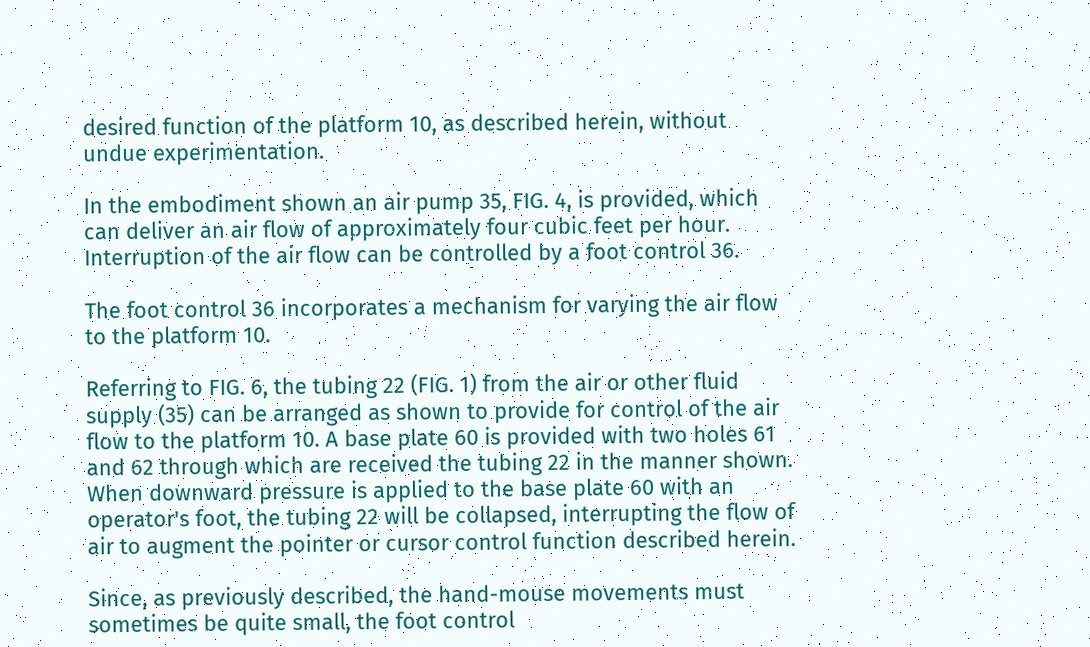desired function of the platform 10, as described herein, without undue experimentation.

In the embodiment shown an air pump 35, FIG. 4, is provided, which can deliver an air flow of approximately four cubic feet per hour. Interruption of the air flow can be controlled by a foot control 36.

The foot control 36 incorporates a mechanism for varying the air flow to the platform 10.

Referring to FIG. 6, the tubing 22 (FIG. 1) from the air or other fluid supply (35) can be arranged as shown to provide for control of the air flow to the platform 10. A base plate 60 is provided with two holes 61 and 62 through which are received the tubing 22 in the manner shown. When downward pressure is applied to the base plate 60 with an operator's foot, the tubing 22 will be collapsed, interrupting the flow of air to augment the pointer or cursor control function described herein.

Since, as previously described, the hand-mouse movements must sometimes be quite small, the foot control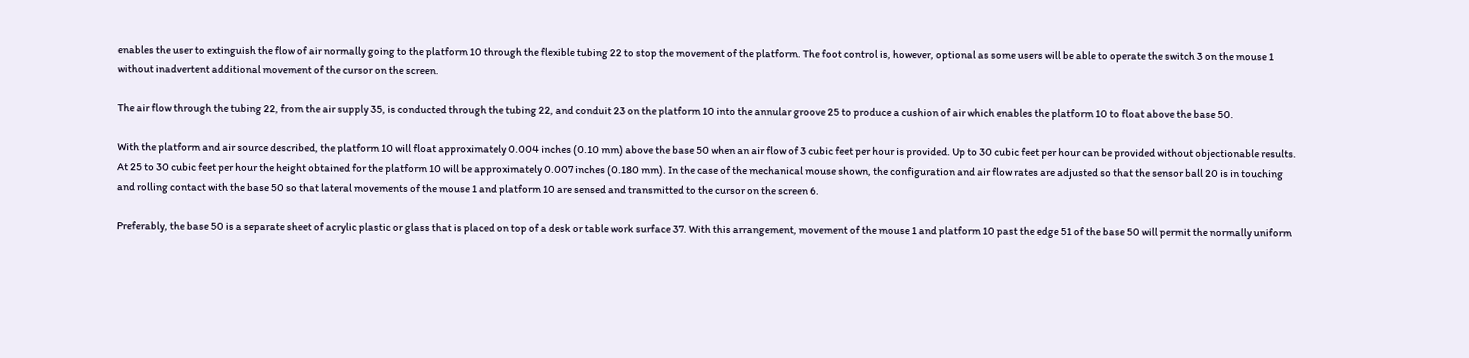enables the user to extinguish the flow of air normally going to the platform 10 through the flexible tubing 22 to stop the movement of the platform. The foot control is, however, optional as some users will be able to operate the switch 3 on the mouse 1 without inadvertent additional movement of the cursor on the screen.

The air flow through the tubing 22, from the air supply 35, is conducted through the tubing 22, and conduit 23 on the platform 10 into the annular groove 25 to produce a cushion of air which enables the platform 10 to float above the base 50.

With the platform and air source described, the platform 10 will float approximately 0.004 inches (0.10 mm) above the base 50 when an air flow of 3 cubic feet per hour is provided. Up to 30 cubic feet per hour can be provided without objectionable results. At 25 to 30 cubic feet per hour the height obtained for the platform 10 will be approximately 0.007 inches (0.180 mm). In the case of the mechanical mouse shown, the configuration and air flow rates are adjusted so that the sensor ball 20 is in touching and rolling contact with the base 50 so that lateral movements of the mouse 1 and platform 10 are sensed and transmitted to the cursor on the screen 6.

Preferably, the base 50 is a separate sheet of acrylic plastic or glass that is placed on top of a desk or table work surface 37. With this arrangement, movement of the mouse 1 and platform 10 past the edge 51 of the base 50 will permit the normally uniform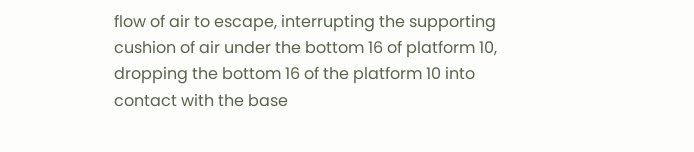flow of air to escape, interrupting the supporting cushion of air under the bottom 16 of platform 10, dropping the bottom 16 of the platform 10 into contact with the base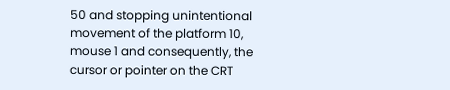50 and stopping unintentional movement of the platform 10, mouse 1 and consequently, the cursor or pointer on the CRT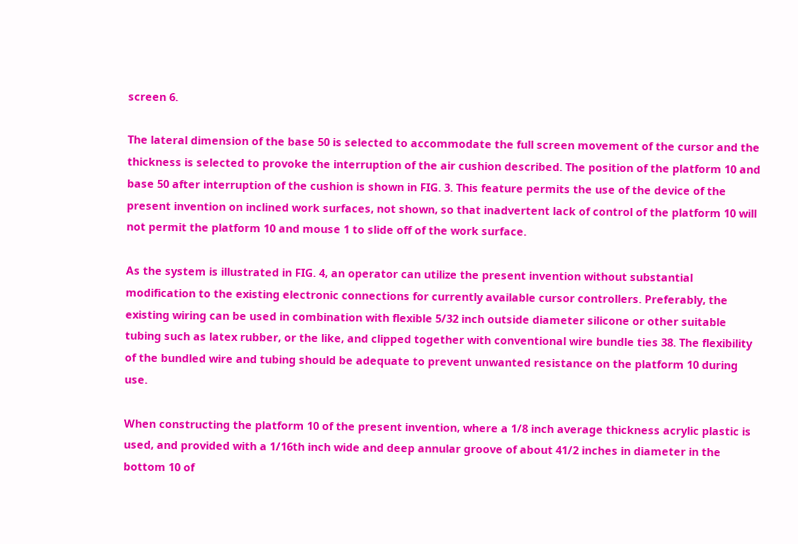screen 6.

The lateral dimension of the base 50 is selected to accommodate the full screen movement of the cursor and the thickness is selected to provoke the interruption of the air cushion described. The position of the platform 10 and base 50 after interruption of the cushion is shown in FIG. 3. This feature permits the use of the device of the present invention on inclined work surfaces, not shown, so that inadvertent lack of control of the platform 10 will not permit the platform 10 and mouse 1 to slide off of the work surface.

As the system is illustrated in FIG. 4, an operator can utilize the present invention without substantial modification to the existing electronic connections for currently available cursor controllers. Preferably, the existing wiring can be used in combination with flexible 5/32 inch outside diameter silicone or other suitable tubing such as latex rubber, or the like, and clipped together with conventional wire bundle ties 38. The flexibility of the bundled wire and tubing should be adequate to prevent unwanted resistance on the platform 10 during use.

When constructing the platform 10 of the present invention, where a 1/8 inch average thickness acrylic plastic is used, and provided with a 1/16th inch wide and deep annular groove of about 41/2 inches in diameter in the bottom 10 of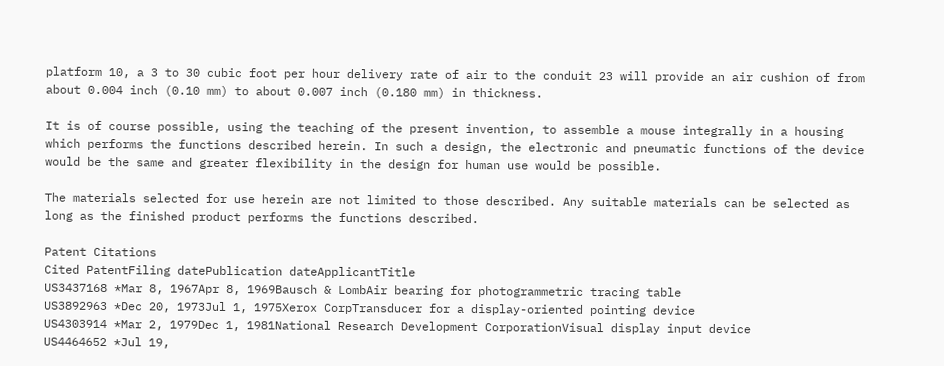platform 10, a 3 to 30 cubic foot per hour delivery rate of air to the conduit 23 will provide an air cushion of from about 0.004 inch (0.10 mm) to about 0.007 inch (0.180 mm) in thickness.

It is of course possible, using the teaching of the present invention, to assemble a mouse integrally in a housing which performs the functions described herein. In such a design, the electronic and pneumatic functions of the device would be the same and greater flexibility in the design for human use would be possible.

The materials selected for use herein are not limited to those described. Any suitable materials can be selected as long as the finished product performs the functions described.

Patent Citations
Cited PatentFiling datePublication dateApplicantTitle
US3437168 *Mar 8, 1967Apr 8, 1969Bausch & LombAir bearing for photogrammetric tracing table
US3892963 *Dec 20, 1973Jul 1, 1975Xerox CorpTransducer for a display-oriented pointing device
US4303914 *Mar 2, 1979Dec 1, 1981National Research Development CorporationVisual display input device
US4464652 *Jul 19,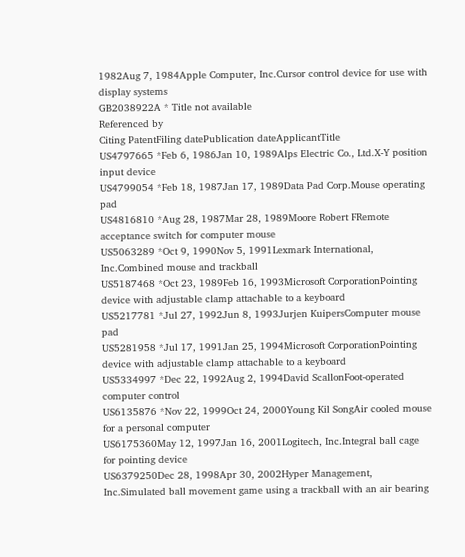1982Aug 7, 1984Apple Computer, Inc.Cursor control device for use with display systems
GB2038922A * Title not available
Referenced by
Citing PatentFiling datePublication dateApplicantTitle
US4797665 *Feb 6, 1986Jan 10, 1989Alps Electric Co., Ltd.X-Y position input device
US4799054 *Feb 18, 1987Jan 17, 1989Data Pad Corp.Mouse operating pad
US4816810 *Aug 28, 1987Mar 28, 1989Moore Robert FRemote acceptance switch for computer mouse
US5063289 *Oct 9, 1990Nov 5, 1991Lexmark International, Inc.Combined mouse and trackball
US5187468 *Oct 23, 1989Feb 16, 1993Microsoft CorporationPointing device with adjustable clamp attachable to a keyboard
US5217781 *Jul 27, 1992Jun 8, 1993Jurjen KuipersComputer mouse pad
US5281958 *Jul 17, 1991Jan 25, 1994Microsoft CorporationPointing device with adjustable clamp attachable to a keyboard
US5334997 *Dec 22, 1992Aug 2, 1994David ScallonFoot-operated computer control
US6135876 *Nov 22, 1999Oct 24, 2000Young Kil SongAir cooled mouse for a personal computer
US6175360May 12, 1997Jan 16, 2001Logitech, Inc.Integral ball cage for pointing device
US6379250Dec 28, 1998Apr 30, 2002Hyper Management, Inc.Simulated ball movement game using a trackball with an air bearing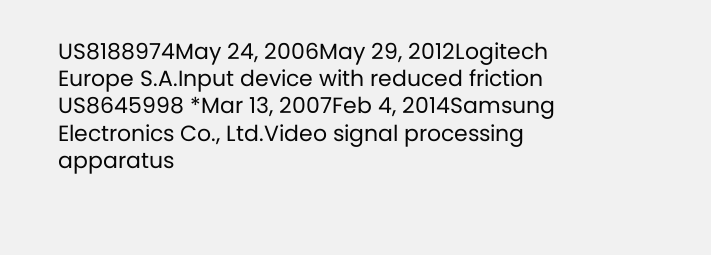US8188974May 24, 2006May 29, 2012Logitech Europe S.A.Input device with reduced friction
US8645998 *Mar 13, 2007Feb 4, 2014Samsung Electronics Co., Ltd.Video signal processing apparatus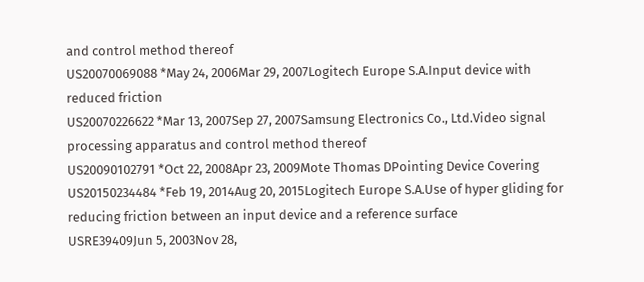and control method thereof
US20070069088 *May 24, 2006Mar 29, 2007Logitech Europe S.A.Input device with reduced friction
US20070226622 *Mar 13, 2007Sep 27, 2007Samsung Electronics Co., Ltd.Video signal processing apparatus and control method thereof
US20090102791 *Oct 22, 2008Apr 23, 2009Mote Thomas DPointing Device Covering
US20150234484 *Feb 19, 2014Aug 20, 2015Logitech Europe S.A.Use of hyper gliding for reducing friction between an input device and a reference surface
USRE39409Jun 5, 2003Nov 28,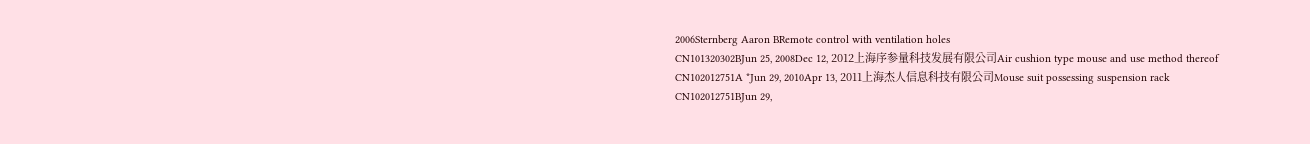2006Sternberg Aaron BRemote control with ventilation holes
CN101320302BJun 25, 2008Dec 12, 2012上海序参量科技发展有限公司Air cushion type mouse and use method thereof
CN102012751A *Jun 29, 2010Apr 13, 2011上海杰人信息科技有限公司Mouse suit possessing suspension rack
CN102012751BJun 29,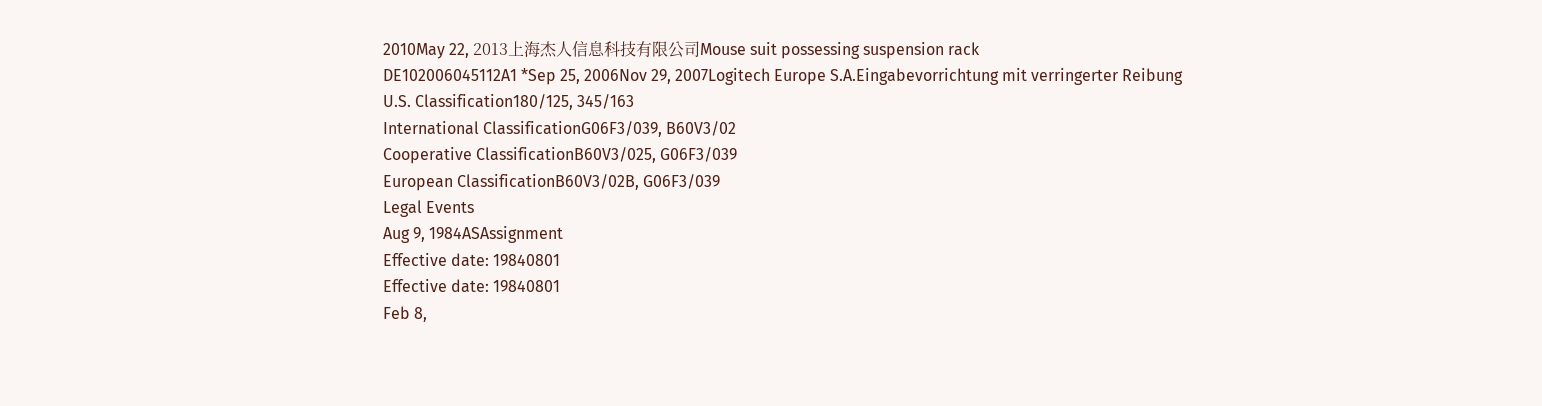2010May 22, 2013上海杰人信息科技有限公司Mouse suit possessing suspension rack
DE102006045112A1 *Sep 25, 2006Nov 29, 2007Logitech Europe S.A.Eingabevorrichtung mit verringerter Reibung
U.S. Classification180/125, 345/163
International ClassificationG06F3/039, B60V3/02
Cooperative ClassificationB60V3/025, G06F3/039
European ClassificationB60V3/02B, G06F3/039
Legal Events
Aug 9, 1984ASAssignment
Effective date: 19840801
Effective date: 19840801
Feb 8,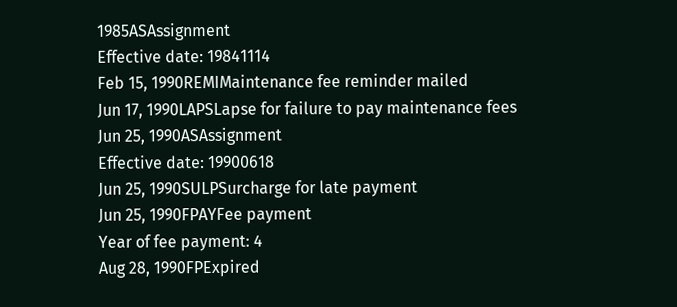1985ASAssignment
Effective date: 19841114
Feb 15, 1990REMIMaintenance fee reminder mailed
Jun 17, 1990LAPSLapse for failure to pay maintenance fees
Jun 25, 1990ASAssignment
Effective date: 19900618
Jun 25, 1990SULPSurcharge for late payment
Jun 25, 1990FPAYFee payment
Year of fee payment: 4
Aug 28, 1990FPExpired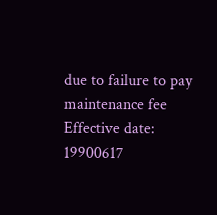due to failure to pay maintenance fee
Effective date: 19900617